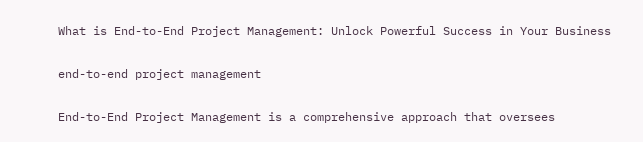What is End-to-End Project Management: Unlock Powerful Success in Your Business

end-to-end project management

End-to-End Project Management is a comprehensive approach that oversees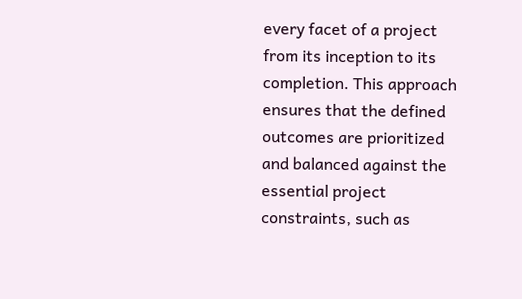every facet of a project from its inception to its completion. This approach ensures that the defined outcomes are prioritized and balanced against the essential project constraints, such as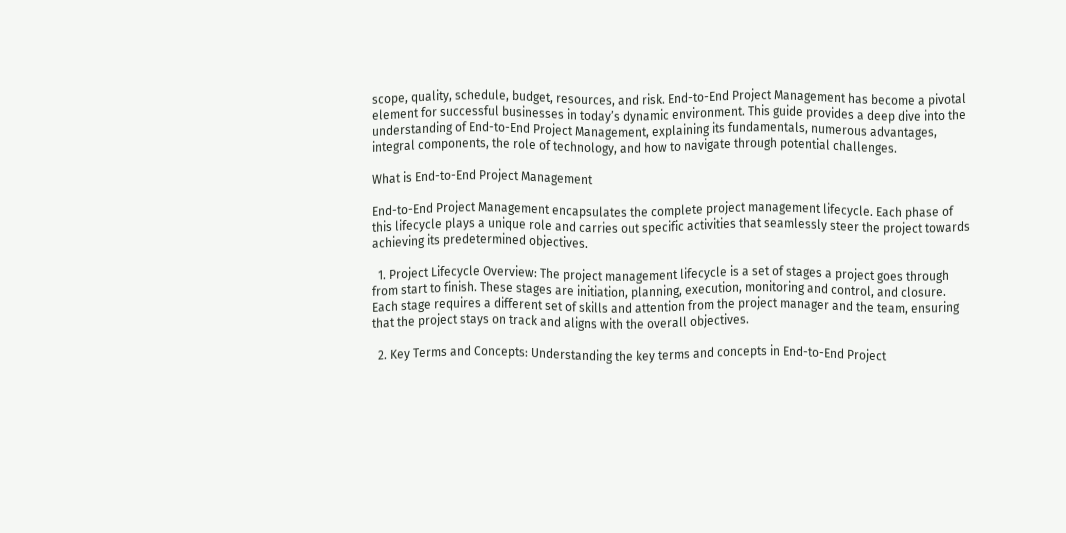scope, quality, schedule, budget, resources, and risk. End-to-End Project Management has become a pivotal element for successful businesses in today’s dynamic environment. This guide provides a deep dive into the understanding of End-to-End Project Management, explaining its fundamentals, numerous advantages, integral components, the role of technology, and how to navigate through potential challenges.

What is End-to-End Project Management

End-to-End Project Management encapsulates the complete project management lifecycle. Each phase of this lifecycle plays a unique role and carries out specific activities that seamlessly steer the project towards achieving its predetermined objectives.

  1. Project Lifecycle Overview: The project management lifecycle is a set of stages a project goes through from start to finish. These stages are initiation, planning, execution, monitoring and control, and closure. Each stage requires a different set of skills and attention from the project manager and the team, ensuring that the project stays on track and aligns with the overall objectives.

  2. Key Terms and Concepts: Understanding the key terms and concepts in End-to-End Project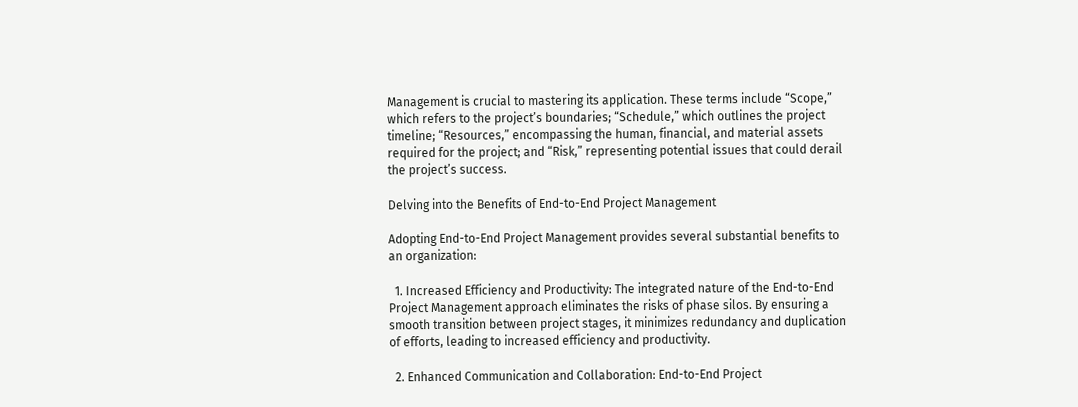Management is crucial to mastering its application. These terms include “Scope,” which refers to the project’s boundaries; “Schedule,” which outlines the project timeline; “Resources,” encompassing the human, financial, and material assets required for the project; and “Risk,” representing potential issues that could derail the project’s success.

Delving into the Benefits of End-to-End Project Management

Adopting End-to-End Project Management provides several substantial benefits to an organization:

  1. Increased Efficiency and Productivity: The integrated nature of the End-to-End Project Management approach eliminates the risks of phase silos. By ensuring a smooth transition between project stages, it minimizes redundancy and duplication of efforts, leading to increased efficiency and productivity.

  2. Enhanced Communication and Collaboration: End-to-End Project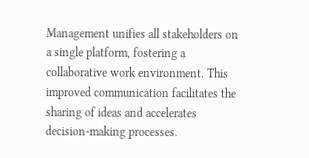Management unifies all stakeholders on a single platform, fostering a collaborative work environment. This improved communication facilitates the sharing of ideas and accelerates decision-making processes.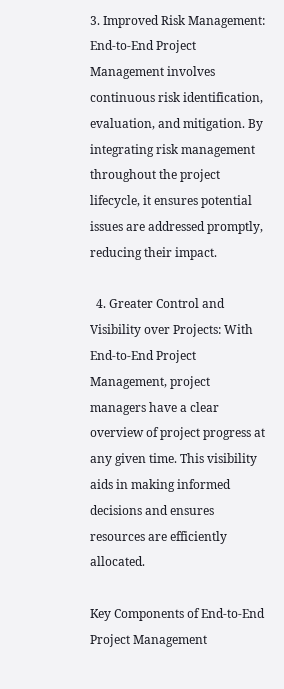3. Improved Risk Management: End-to-End Project Management involves continuous risk identification, evaluation, and mitigation. By integrating risk management throughout the project lifecycle, it ensures potential issues are addressed promptly, reducing their impact.

  4. Greater Control and Visibility over Projects: With End-to-End Project Management, project managers have a clear overview of project progress at any given time. This visibility aids in making informed decisions and ensures resources are efficiently allocated.

Key Components of End-to-End Project Management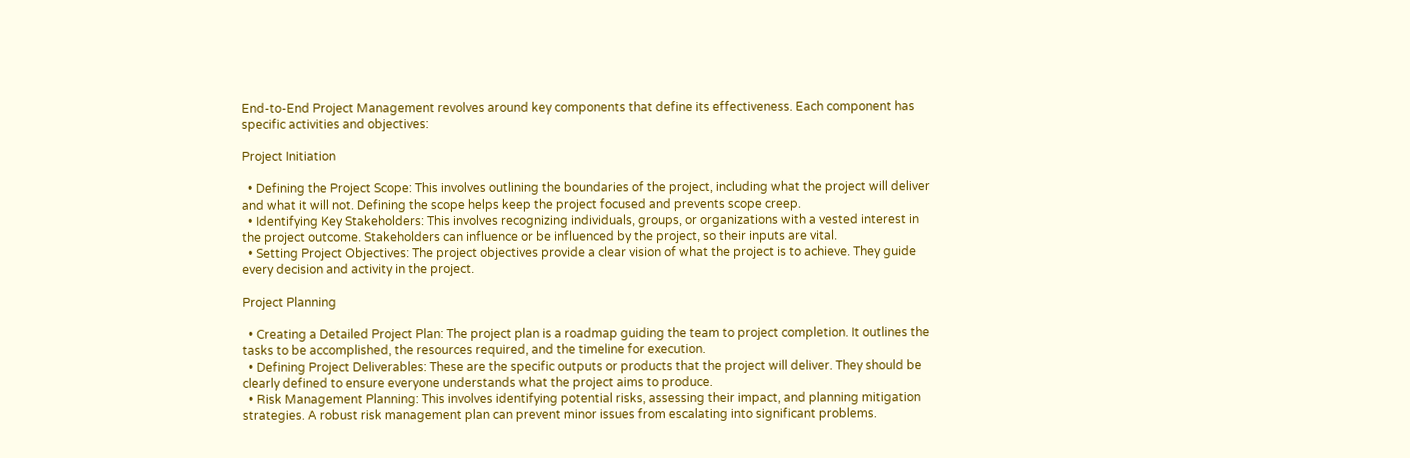End-to-End Project Management revolves around key components that define its effectiveness. Each component has specific activities and objectives:

Project Initiation

  • Defining the Project Scope: This involves outlining the boundaries of the project, including what the project will deliver and what it will not. Defining the scope helps keep the project focused and prevents scope creep.
  • Identifying Key Stakeholders: This involves recognizing individuals, groups, or organizations with a vested interest in the project outcome. Stakeholders can influence or be influenced by the project, so their inputs are vital.
  • Setting Project Objectives: The project objectives provide a clear vision of what the project is to achieve. They guide every decision and activity in the project.

Project Planning

  • Creating a Detailed Project Plan: The project plan is a roadmap guiding the team to project completion. It outlines the tasks to be accomplished, the resources required, and the timeline for execution.
  • Defining Project Deliverables: These are the specific outputs or products that the project will deliver. They should be clearly defined to ensure everyone understands what the project aims to produce.
  • Risk Management Planning: This involves identifying potential risks, assessing their impact, and planning mitigation strategies. A robust risk management plan can prevent minor issues from escalating into significant problems.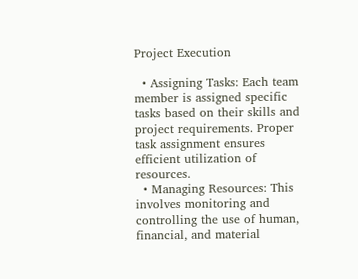Project Execution

  • Assigning Tasks: Each team member is assigned specific tasks based on their skills and project requirements. Proper task assignment ensures efficient utilization of resources.
  • Managing Resources: This involves monitoring and controlling the use of human, financial, and material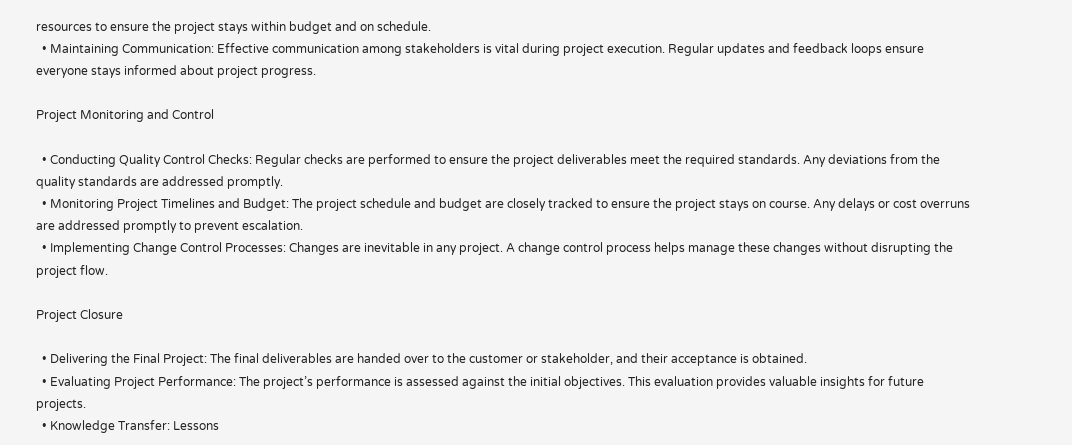resources to ensure the project stays within budget and on schedule.
  • Maintaining Communication: Effective communication among stakeholders is vital during project execution. Regular updates and feedback loops ensure everyone stays informed about project progress.

Project Monitoring and Control

  • Conducting Quality Control Checks: Regular checks are performed to ensure the project deliverables meet the required standards. Any deviations from the quality standards are addressed promptly.
  • Monitoring Project Timelines and Budget: The project schedule and budget are closely tracked to ensure the project stays on course. Any delays or cost overruns are addressed promptly to prevent escalation.
  • Implementing Change Control Processes: Changes are inevitable in any project. A change control process helps manage these changes without disrupting the project flow.

Project Closure

  • Delivering the Final Project: The final deliverables are handed over to the customer or stakeholder, and their acceptance is obtained.
  • Evaluating Project Performance: The project’s performance is assessed against the initial objectives. This evaluation provides valuable insights for future projects.
  • Knowledge Transfer: Lessons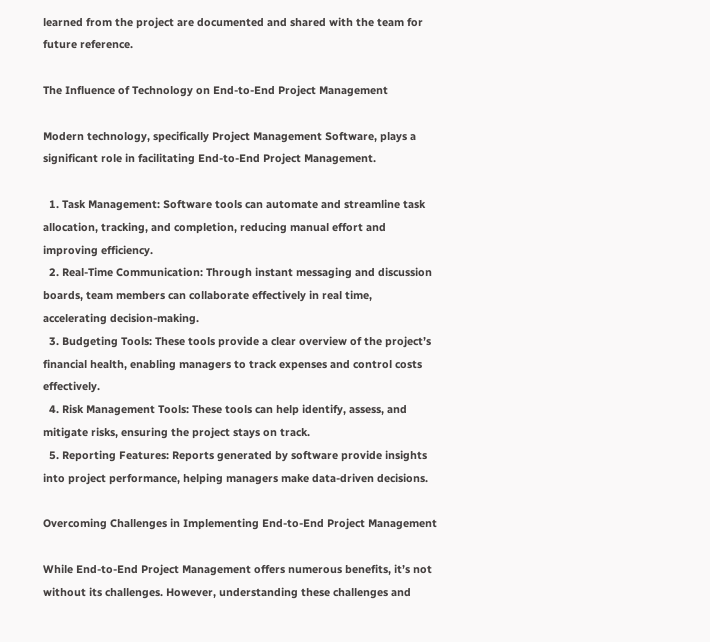learned from the project are documented and shared with the team for future reference.

The Influence of Technology on End-to-End Project Management

Modern technology, specifically Project Management Software, plays a significant role in facilitating End-to-End Project Management.

  1. Task Management: Software tools can automate and streamline task allocation, tracking, and completion, reducing manual effort and improving efficiency.
  2. Real-Time Communication: Through instant messaging and discussion boards, team members can collaborate effectively in real time, accelerating decision-making.
  3. Budgeting Tools: These tools provide a clear overview of the project’s financial health, enabling managers to track expenses and control costs effectively.
  4. Risk Management Tools: These tools can help identify, assess, and mitigate risks, ensuring the project stays on track.
  5. Reporting Features: Reports generated by software provide insights into project performance, helping managers make data-driven decisions.

Overcoming Challenges in Implementing End-to-End Project Management

While End-to-End Project Management offers numerous benefits, it’s not without its challenges. However, understanding these challenges and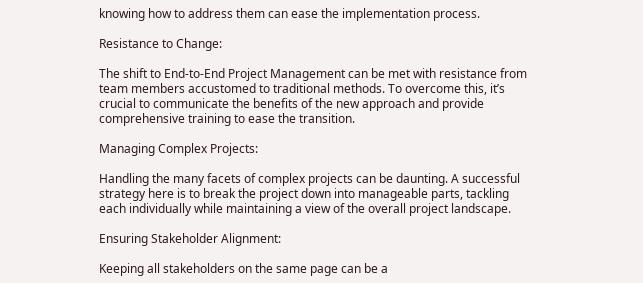knowing how to address them can ease the implementation process.

Resistance to Change:

The shift to End-to-End Project Management can be met with resistance from team members accustomed to traditional methods. To overcome this, it’s crucial to communicate the benefits of the new approach and provide comprehensive training to ease the transition.

Managing Complex Projects:

Handling the many facets of complex projects can be daunting. A successful strategy here is to break the project down into manageable parts, tackling each individually while maintaining a view of the overall project landscape.

Ensuring Stakeholder Alignment:

Keeping all stakeholders on the same page can be a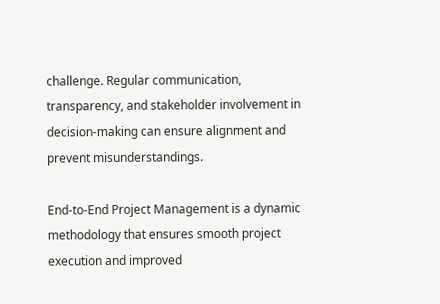challenge. Regular communication, transparency, and stakeholder involvement in decision-making can ensure alignment and prevent misunderstandings.

End-to-End Project Management is a dynamic methodology that ensures smooth project execution and improved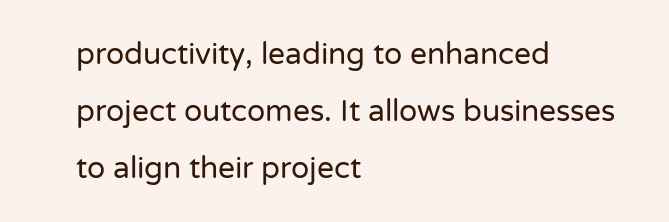productivity, leading to enhanced project outcomes. It allows businesses to align their project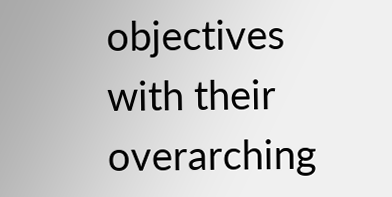objectives with their overarching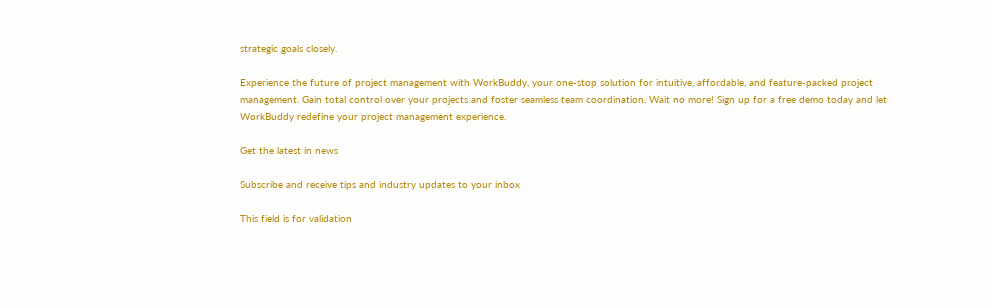strategic goals closely.

Experience the future of project management with WorkBuddy, your one-stop solution for intuitive, affordable, and feature-packed project management. Gain total control over your projects and foster seamless team coordination. Wait no more! Sign up for a free demo today and let WorkBuddy redefine your project management experience.

Get the latest in news

Subscribe and receive tips and industry updates to your inbox

This field is for validation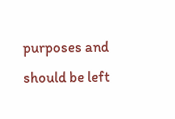purposes and should be left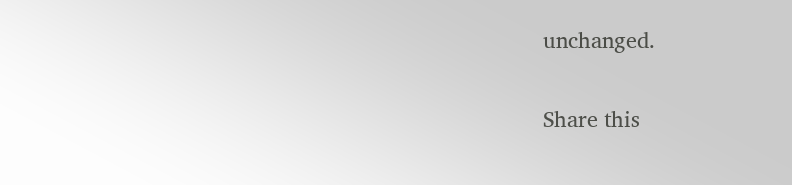unchanged.

Share this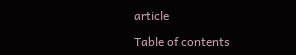article

Table of contents